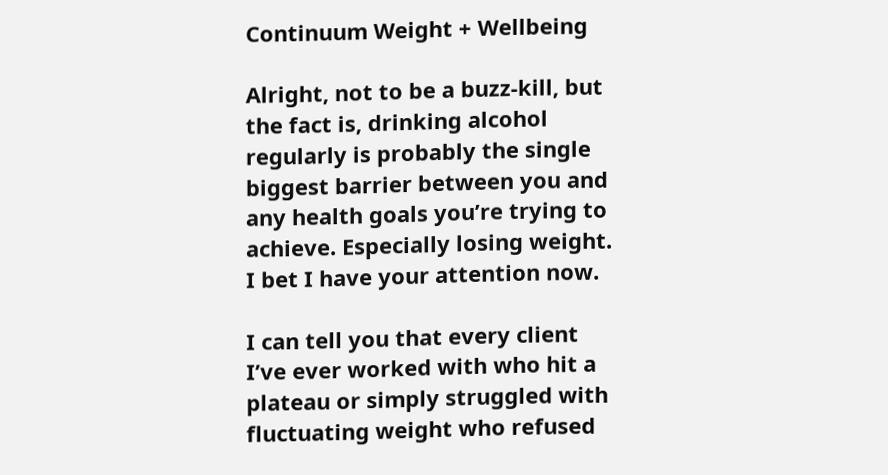Continuum Weight + Wellbeing

Alright, not to be a buzz-kill, but the fact is, drinking alcohol regularly is probably the single biggest barrier between you and any health goals you’re trying to achieve. Especially losing weight. I bet I have your attention now.

I can tell you that every client I’ve ever worked with who hit a plateau or simply struggled with fluctuating weight who refused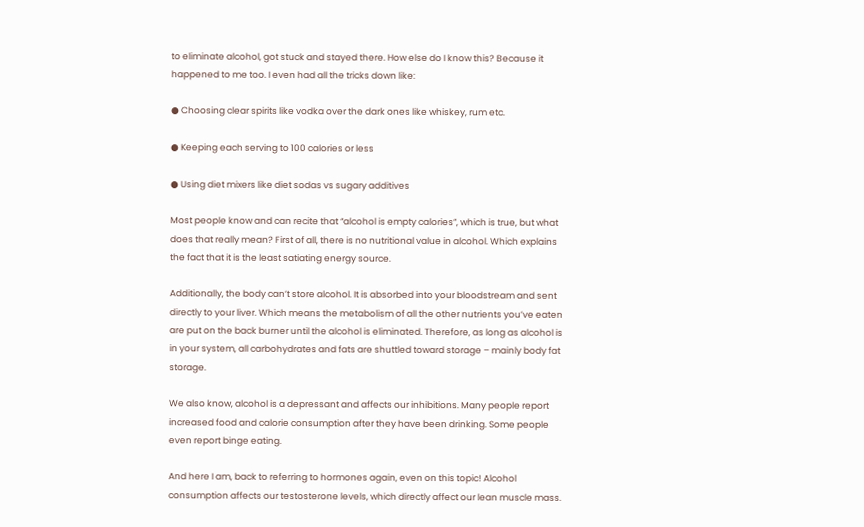to eliminate alcohol, got stuck and stayed there. How else do I know this? Because it happened to me too. I even had all the tricks down like:

● Choosing clear spirits like vodka over the dark ones like whiskey, rum etc.

● Keeping each serving to 100 calories or less

● Using diet mixers like diet sodas vs sugary additives

Most people know and can recite that “alcohol is empty calories”, which is true, but what does that really mean? First of all, there is no nutritional value in alcohol. Which explains the fact that it is the least satiating energy source.

Additionally, the body can’t store alcohol. It is absorbed into your bloodstream and sent directly to your liver. Which means the metabolism of all the other nutrients you’ve eaten are put on the back burner until the alcohol is eliminated. Therefore, as long as alcohol is in your system, all carbohydrates and fats are shuttled toward storage – mainly body fat storage.

We also know, alcohol is a depressant and affects our inhibitions. Many people report increased food and calorie consumption after they have been drinking. Some people even report binge eating.

And here I am, back to referring to hormones again, even on this topic! Alcohol consumption affects our testosterone levels, which directly affect our lean muscle mass.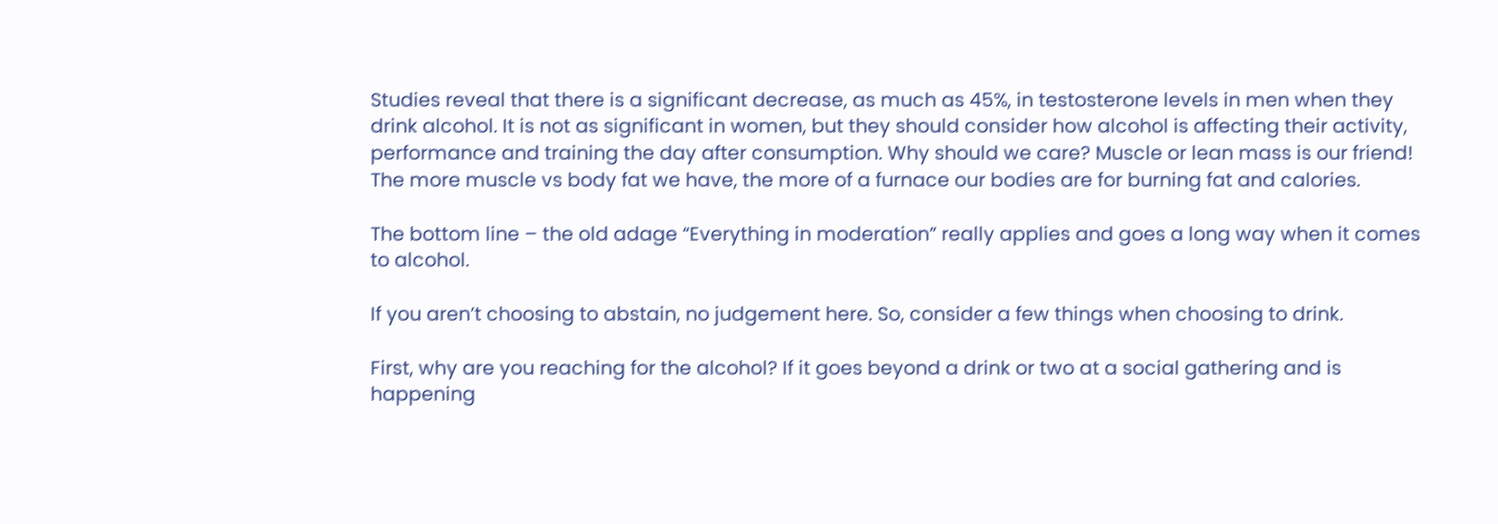Studies reveal that there is a significant decrease, as much as 45%, in testosterone levels in men when they drink alcohol. It is not as significant in women, but they should consider how alcohol is affecting their activity, performance and training the day after consumption. Why should we care? Muscle or lean mass is our friend! The more muscle vs body fat we have, the more of a furnace our bodies are for burning fat and calories.

The bottom line – the old adage “Everything in moderation” really applies and goes a long way when it comes to alcohol.

If you aren’t choosing to abstain, no judgement here. So, consider a few things when choosing to drink.

First, why are you reaching for the alcohol? If it goes beyond a drink or two at a social gathering and is happening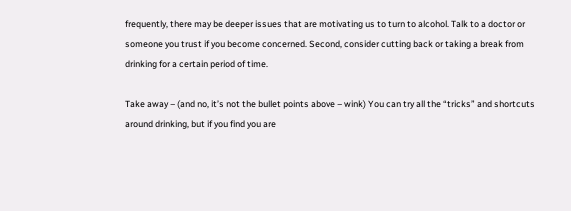frequently, there may be deeper issues that are motivating us to turn to alcohol. Talk to a doctor or someone you trust if you become concerned. Second, consider cutting back or taking a break from drinking for a certain period of time.

Take away – (and no, it’s not the bullet points above – wink) You can try all the “tricks” and shortcuts around drinking, but if you find you are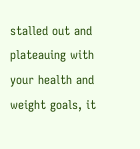stalled out and plateauing with your health and weight goals, it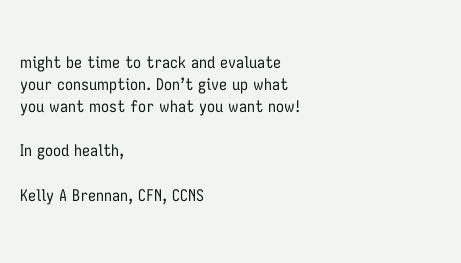might be time to track and evaluate your consumption. Don’t give up what you want most for what you want now!

In good health,

Kelly A Brennan, CFN, CCNS